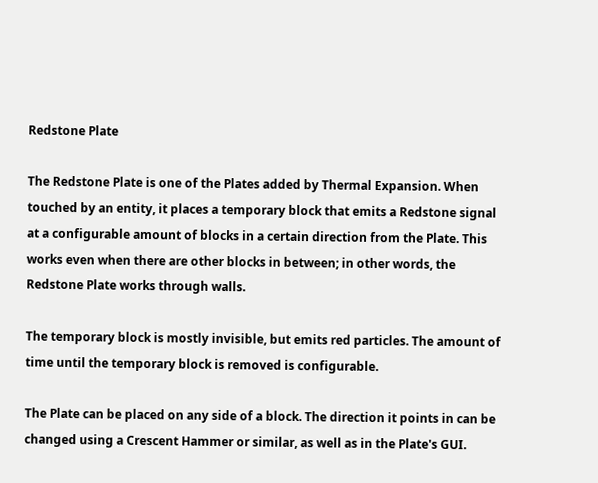Redstone Plate

The Redstone Plate is one of the Plates added by Thermal Expansion. When touched by an entity, it places a temporary block that emits a Redstone signal at a configurable amount of blocks in a certain direction from the Plate. This works even when there are other blocks in between; in other words, the Redstone Plate works through walls.

The temporary block is mostly invisible, but emits red particles. The amount of time until the temporary block is removed is configurable.

The Plate can be placed on any side of a block. The direction it points in can be changed using a Crescent Hammer or similar, as well as in the Plate's GUI.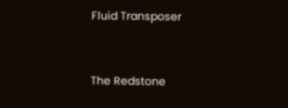Fluid Transposer


The Redstone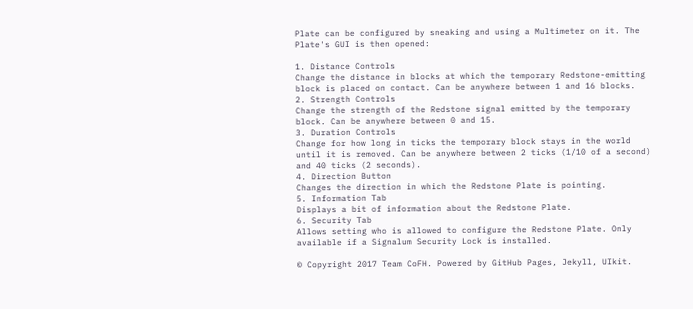Plate can be configured by sneaking and using a Multimeter on it. The Plate's GUI is then opened:

1. Distance Controls
Change the distance in blocks at which the temporary Redstone-emitting block is placed on contact. Can be anywhere between 1 and 16 blocks.
2. Strength Controls
Change the strength of the Redstone signal emitted by the temporary block. Can be anywhere between 0 and 15.
3. Duration Controls
Change for how long in ticks the temporary block stays in the world until it is removed. Can be anywhere between 2 ticks (1/10 of a second) and 40 ticks (2 seconds).
4. Direction Button
Changes the direction in which the Redstone Plate is pointing.
5. Information Tab
Displays a bit of information about the Redstone Plate.
6. Security Tab
Allows setting who is allowed to configure the Redstone Plate. Only available if a Signalum Security Lock is installed.

© Copyright 2017 Team CoFH. Powered by GitHub Pages, Jekyll, UIkit.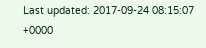Last updated: 2017-09-24 08:15:07 +0000